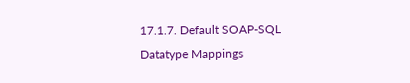17.1.7. Default SOAP-SQL Datatype Mappings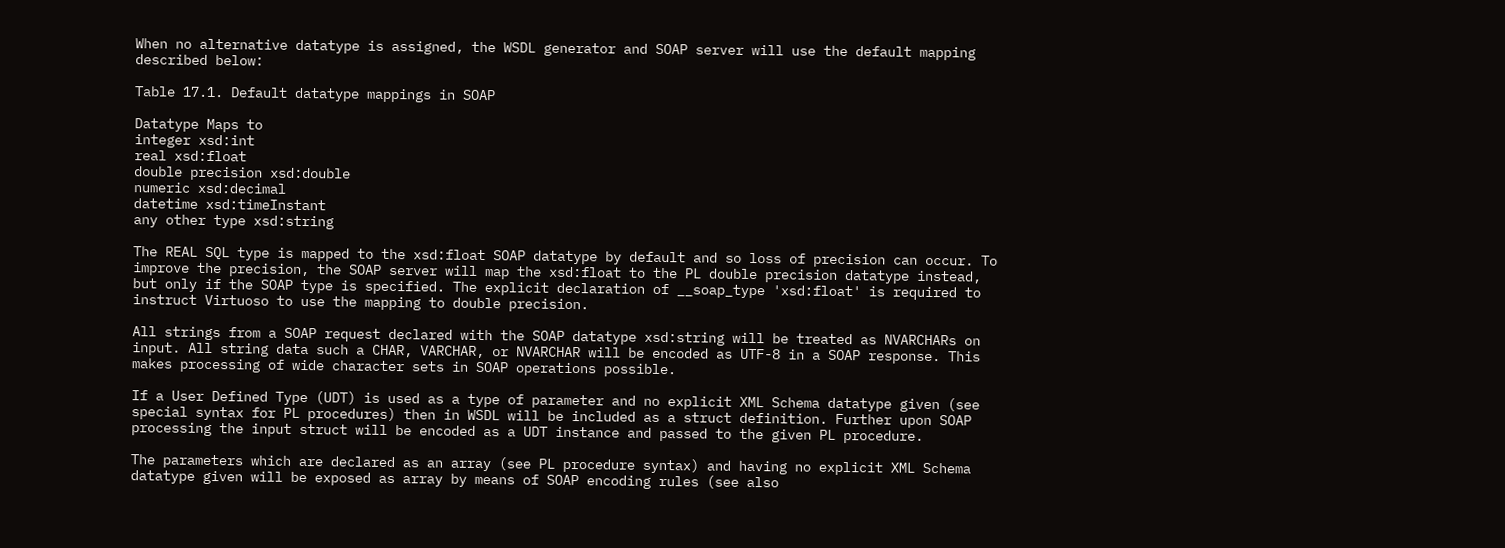When no alternative datatype is assigned, the WSDL generator and SOAP server will use the default mapping described below:

Table 17.1. Default datatype mappings in SOAP

Datatype Maps to
integer xsd:int
real xsd:float
double precision xsd:double
numeric xsd:decimal
datetime xsd:timeInstant
any other type xsd:string

The REAL SQL type is mapped to the xsd:float SOAP datatype by default and so loss of precision can occur. To improve the precision, the SOAP server will map the xsd:float to the PL double precision datatype instead, but only if the SOAP type is specified. The explicit declaration of __soap_type 'xsd:float' is required to instruct Virtuoso to use the mapping to double precision.

All strings from a SOAP request declared with the SOAP datatype xsd:string will be treated as NVARCHARs on input. All string data such a CHAR, VARCHAR, or NVARCHAR will be encoded as UTF-8 in a SOAP response. This makes processing of wide character sets in SOAP operations possible.

If a User Defined Type (UDT) is used as a type of parameter and no explicit XML Schema datatype given (see special syntax for PL procedures) then in WSDL will be included as a struct definition. Further upon SOAP processing the input struct will be encoded as a UDT instance and passed to the given PL procedure.

The parameters which are declared as an array (see PL procedure syntax) and having no explicit XML Schema datatype given will be exposed as array by means of SOAP encoding rules (see also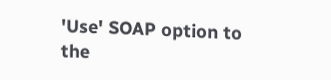'Use' SOAP option to the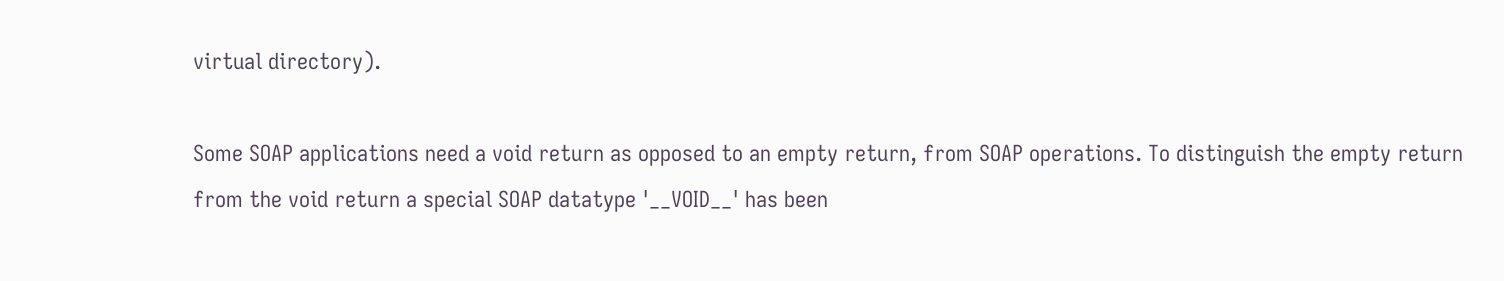virtual directory).

Some SOAP applications need a void return as opposed to an empty return, from SOAP operations. To distinguish the empty return from the void return a special SOAP datatype '__VOID__' has been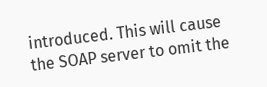introduced. This will cause the SOAP server to omit the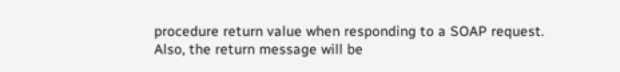procedure return value when responding to a SOAP request. Also, the return message will be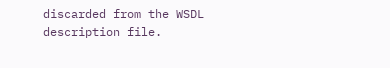discarded from the WSDL description file.